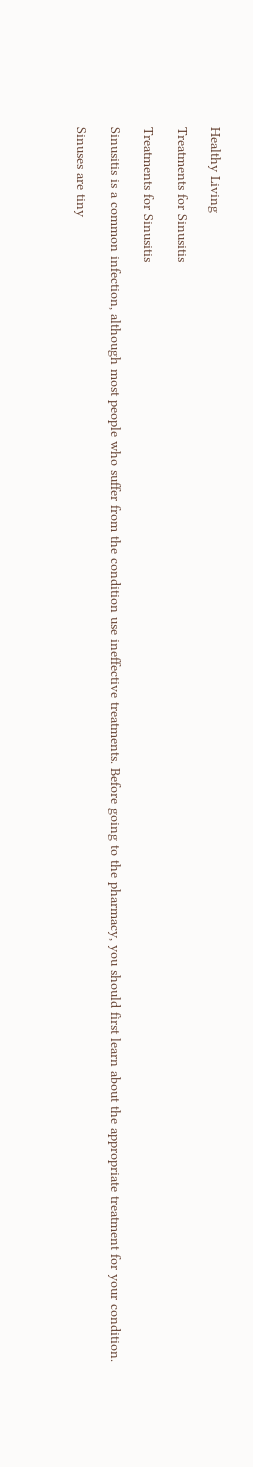Healthy Living

Treatments for Sinusitis

Treatments for Sinusitis

Sinusitis is a common infection, although most people who suffer from the condition use ineffective treatments. Before going to the pharmacy, you should first learn about the appropriate treatment for your condition.

Sinuses are tiny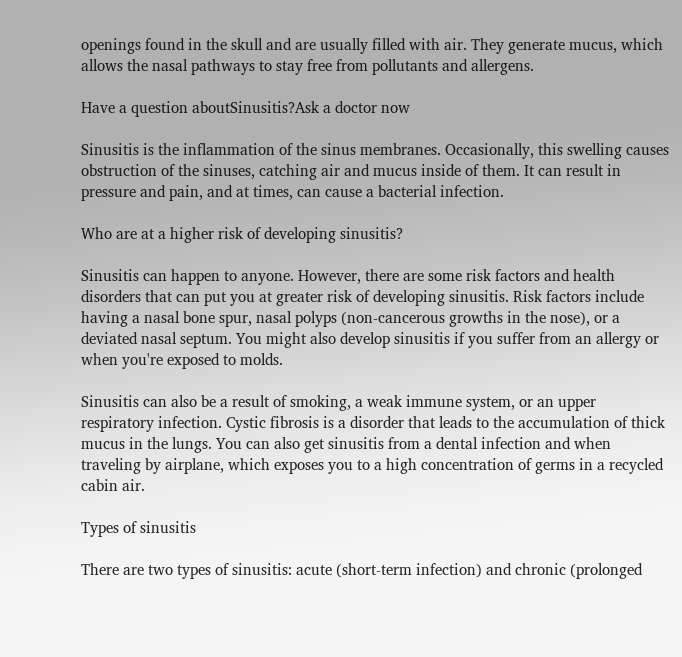openings found in the skull and are usually filled with air. They generate mucus, which allows the nasal pathways to stay free from pollutants and allergens.

Have a question aboutSinusitis?Ask a doctor now

Sinusitis is the inflammation of the sinus membranes. Occasionally, this swelling causes obstruction of the sinuses, catching air and mucus inside of them. It can result in pressure and pain, and at times, can cause a bacterial infection.

Who are at a higher risk of developing sinusitis?

Sinusitis can happen to anyone. However, there are some risk factors and health disorders that can put you at greater risk of developing sinusitis. Risk factors include having a nasal bone spur, nasal polyps (non-cancerous growths in the nose), or a deviated nasal septum. You might also develop sinusitis if you suffer from an allergy or when you're exposed to molds.

Sinusitis can also be a result of smoking, a weak immune system, or an upper respiratory infection. Cystic fibrosis is a disorder that leads to the accumulation of thick mucus in the lungs. You can also get sinusitis from a dental infection and when traveling by airplane, which exposes you to a high concentration of germs in a recycled cabin air.

Types of sinusitis

There are two types of sinusitis: acute (short-term infection) and chronic (prolonged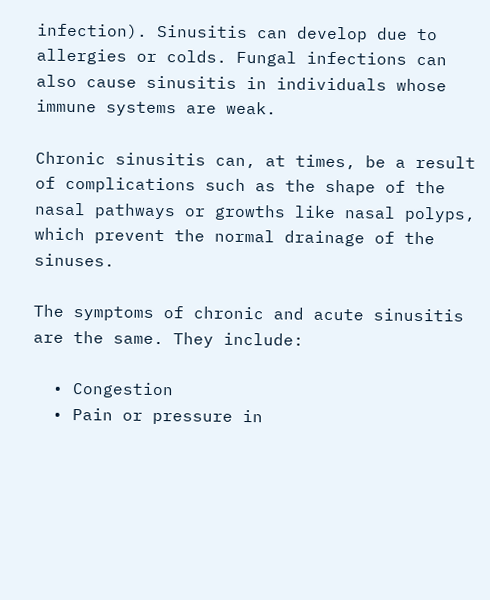infection). Sinusitis can develop due to allergies or colds. Fungal infections can also cause sinusitis in individuals whose immune systems are weak.

Chronic sinusitis can, at times, be a result of complications such as the shape of the nasal pathways or growths like nasal polyps, which prevent the normal drainage of the sinuses.

The symptoms of chronic and acute sinusitis are the same. They include:

  • Congestion
  • Pain or pressure in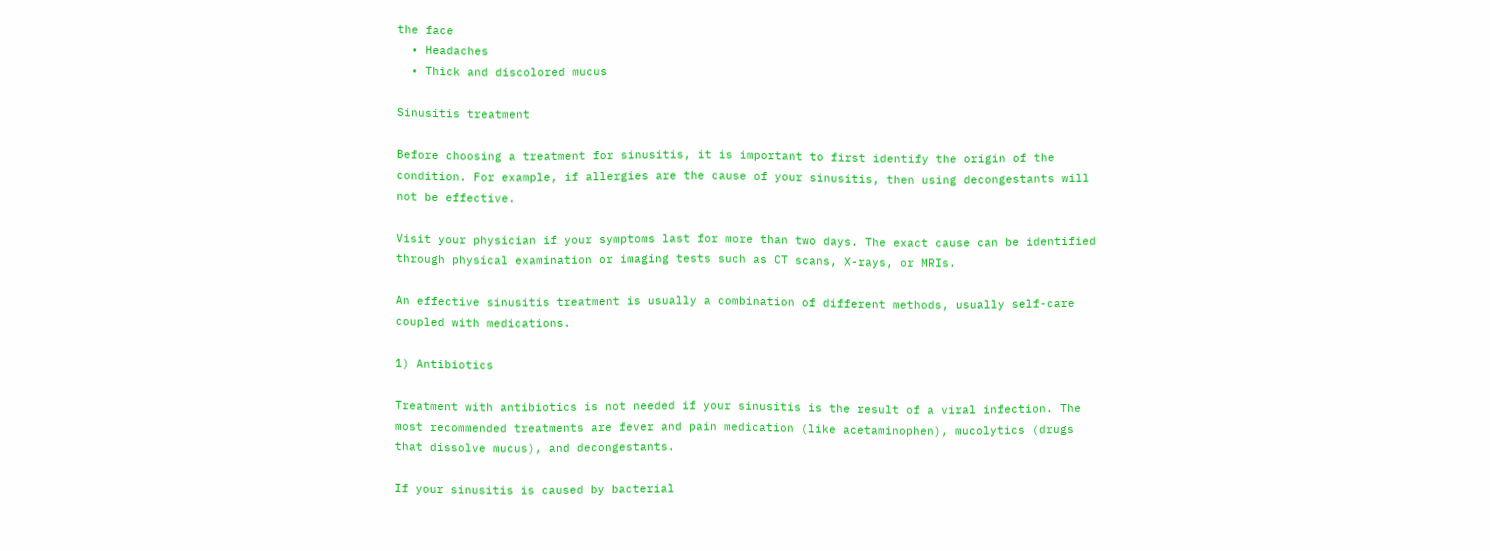the face
  • Headaches
  • Thick and discolored mucus

Sinusitis treatment

Before choosing a treatment for sinusitis, it is important to first identify the origin of the condition. For example, if allergies are the cause of your sinusitis, then using decongestants will not be effective.

Visit your physician if your symptoms last for more than two days. The exact cause can be identified through physical examination or imaging tests such as CT scans, X-rays, or MRIs.

An effective sinusitis treatment is usually a combination of different methods, usually self-care coupled with medications.

1) Antibiotics

Treatment with antibiotics is not needed if your sinusitis is the result of a viral infection. The most recommended treatments are fever and pain medication (like acetaminophen), mucolytics (drugs that dissolve mucus), and decongestants.

If your sinusitis is caused by bacterial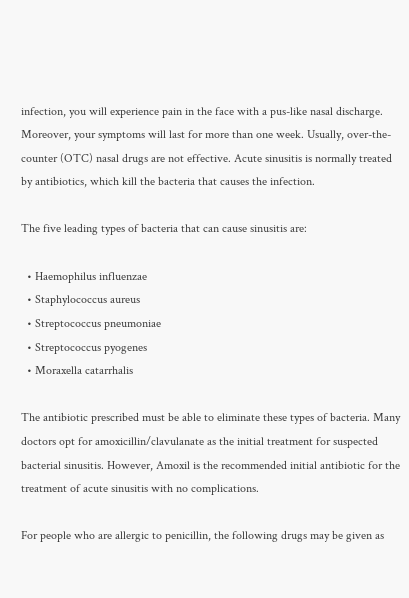infection, you will experience pain in the face with a pus-like nasal discharge. Moreover, your symptoms will last for more than one week. Usually, over-the-counter (OTC) nasal drugs are not effective. Acute sinusitis is normally treated by antibiotics, which kill the bacteria that causes the infection.

The five leading types of bacteria that can cause sinusitis are:

  • Haemophilus influenzae
  • Staphylococcus aureus
  • Streptococcus pneumoniae
  • Streptococcus pyogenes
  • Moraxella catarrhalis

The antibiotic prescribed must be able to eliminate these types of bacteria. Many doctors opt for amoxicillin/clavulanate as the initial treatment for suspected bacterial sinusitis. However, Amoxil is the recommended initial antibiotic for the treatment of acute sinusitis with no complications.

For people who are allergic to penicillin, the following drugs may be given as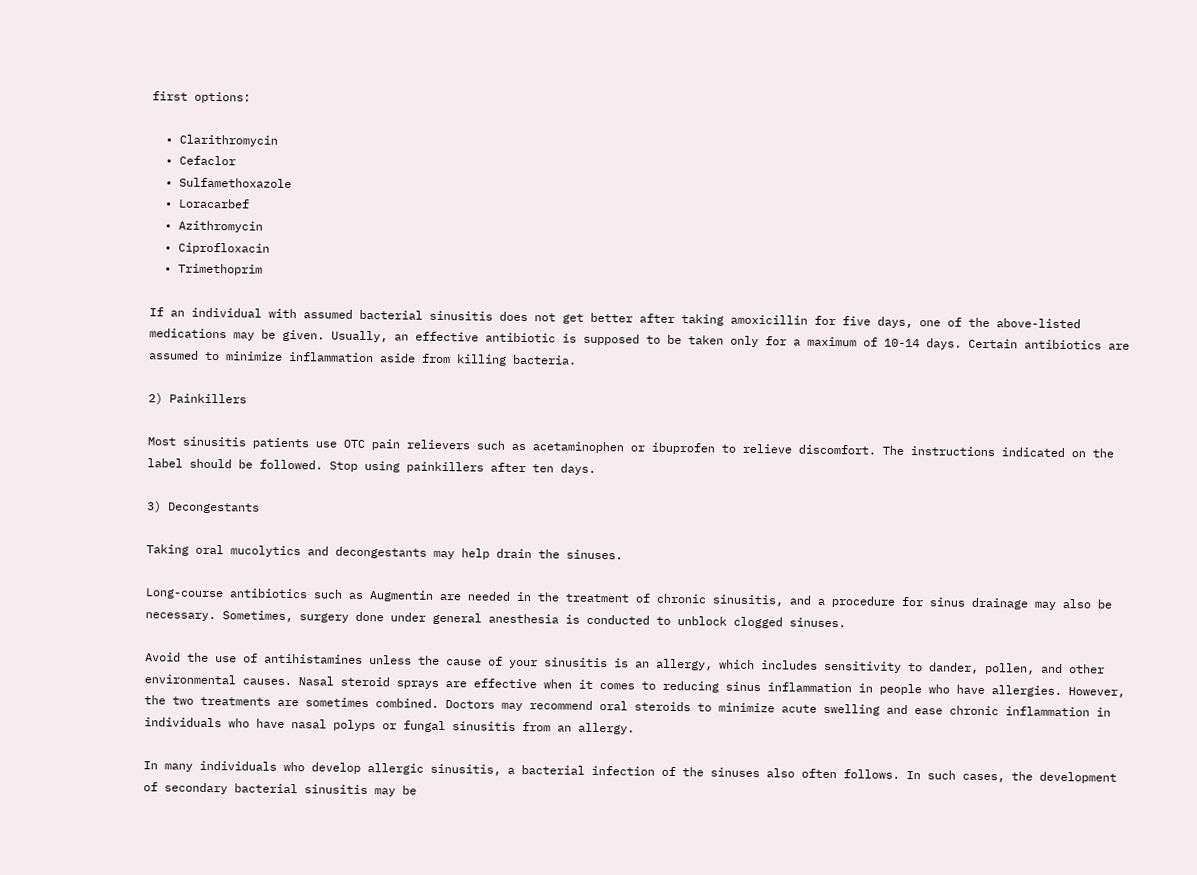first options:

  • Clarithromycin
  • Cefaclor
  • Sulfamethoxazole
  • Loracarbef
  • Azithromycin
  • Ciprofloxacin
  • Trimethoprim

If an individual with assumed bacterial sinusitis does not get better after taking amoxicillin for five days, one of the above-listed medications may be given. Usually, an effective antibiotic is supposed to be taken only for a maximum of 10-14 days. Certain antibiotics are assumed to minimize inflammation aside from killing bacteria.

2) Painkillers

Most sinusitis patients use OTC pain relievers such as acetaminophen or ibuprofen to relieve discomfort. The instructions indicated on the label should be followed. Stop using painkillers after ten days.

3) Decongestants

Taking oral mucolytics and decongestants may help drain the sinuses.

Long-course antibiotics such as Augmentin are needed in the treatment of chronic sinusitis, and a procedure for sinus drainage may also be necessary. Sometimes, surgery done under general anesthesia is conducted to unblock clogged sinuses.

Avoid the use of antihistamines unless the cause of your sinusitis is an allergy, which includes sensitivity to dander, pollen, and other environmental causes. Nasal steroid sprays are effective when it comes to reducing sinus inflammation in people who have allergies. However, the two treatments are sometimes combined. Doctors may recommend oral steroids to minimize acute swelling and ease chronic inflammation in individuals who have nasal polyps or fungal sinusitis from an allergy.

In many individuals who develop allergic sinusitis, a bacterial infection of the sinuses also often follows. In such cases, the development of secondary bacterial sinusitis may be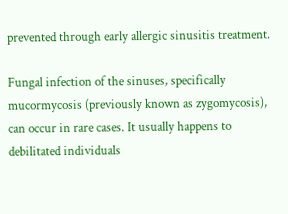prevented through early allergic sinusitis treatment.

Fungal infection of the sinuses, specifically mucormycosis (previously known as zygomycosis), can occur in rare cases. It usually happens to debilitated individuals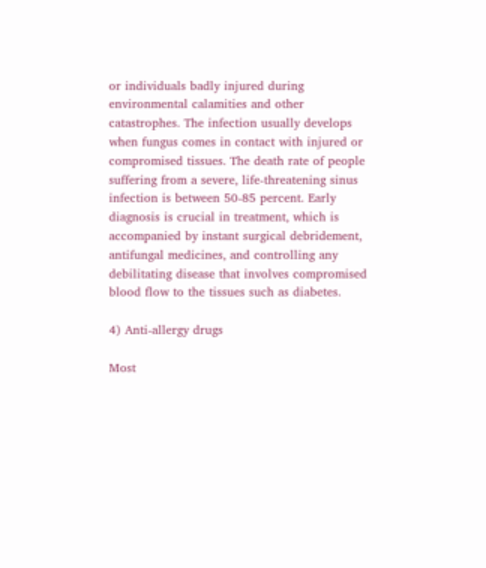or individuals badly injured during environmental calamities and other catastrophes. The infection usually develops when fungus comes in contact with injured or compromised tissues. The death rate of people suffering from a severe, life-threatening sinus infection is between 50-85 percent. Early diagnosis is crucial in treatment, which is accompanied by instant surgical debridement, antifungal medicines, and controlling any debilitating disease that involves compromised blood flow to the tissues such as diabetes.

4) Anti-allergy drugs

Most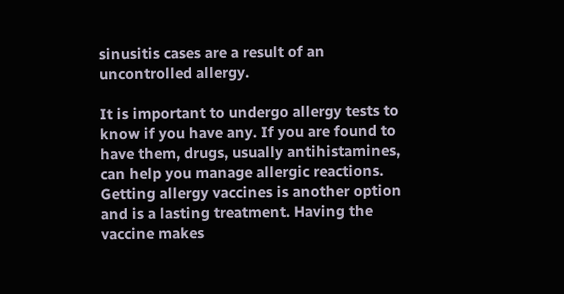sinusitis cases are a result of an uncontrolled allergy.

It is important to undergo allergy tests to know if you have any. If you are found to have them, drugs, usually antihistamines, can help you manage allergic reactions. Getting allergy vaccines is another option and is a lasting treatment. Having the vaccine makes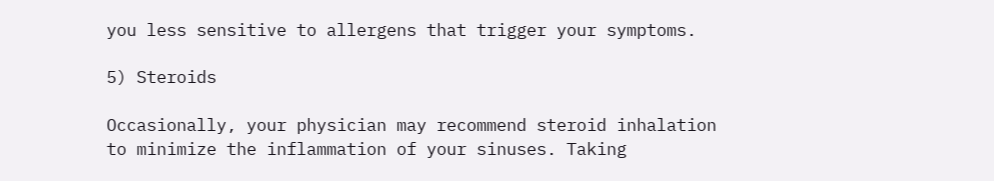you less sensitive to allergens that trigger your symptoms.

5) Steroids

Occasionally, your physician may recommend steroid inhalation to minimize the inflammation of your sinuses. Taking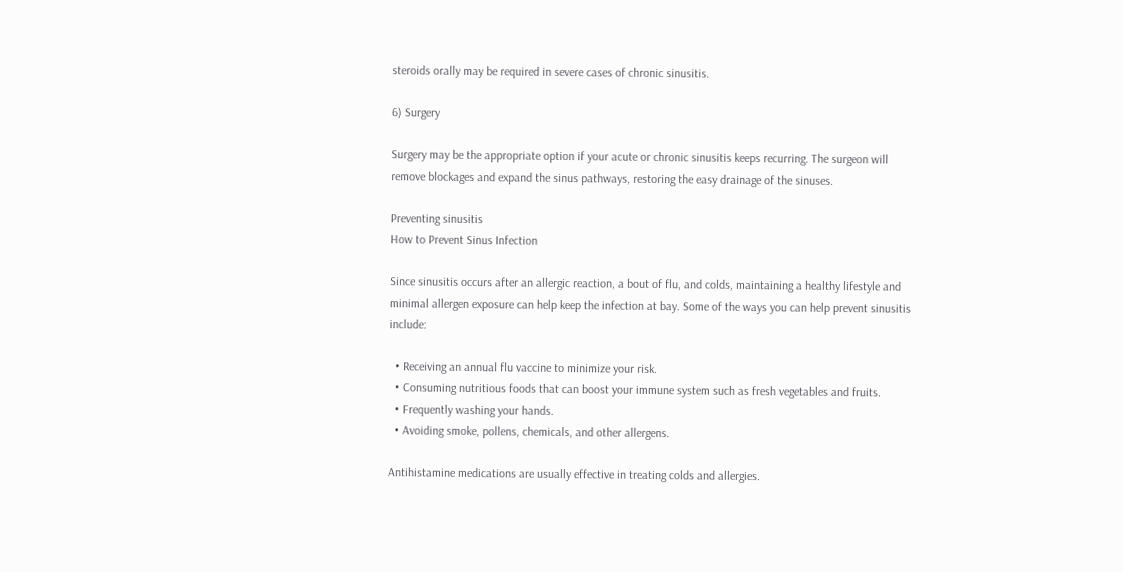steroids orally may be required in severe cases of chronic sinusitis.

6) Surgery

Surgery may be the appropriate option if your acute or chronic sinusitis keeps recurring. The surgeon will remove blockages and expand the sinus pathways, restoring the easy drainage of the sinuses.

Preventing sinusitis
How to Prevent Sinus Infection

Since sinusitis occurs after an allergic reaction, a bout of flu, and colds, maintaining a healthy lifestyle and minimal allergen exposure can help keep the infection at bay. Some of the ways you can help prevent sinusitis include:

  • Receiving an annual flu vaccine to minimize your risk.
  • Consuming nutritious foods that can boost your immune system such as fresh vegetables and fruits.
  • Frequently washing your hands.
  • Avoiding smoke, pollens, chemicals, and other allergens.

Antihistamine medications are usually effective in treating colds and allergies.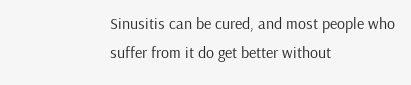Sinusitis can be cured, and most people who suffer from it do get better without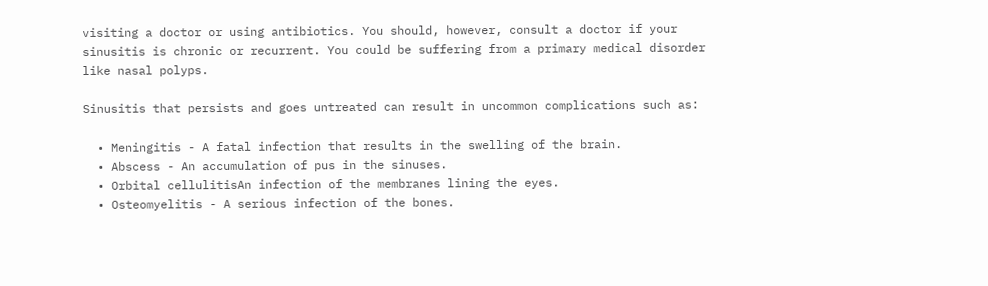visiting a doctor or using antibiotics. You should, however, consult a doctor if your sinusitis is chronic or recurrent. You could be suffering from a primary medical disorder like nasal polyps.

Sinusitis that persists and goes untreated can result in uncommon complications such as:

  • Meningitis - A fatal infection that results in the swelling of the brain.
  • Abscess - An accumulation of pus in the sinuses.
  • Orbital cellulitisAn infection of the membranes lining the eyes.
  • Osteomyelitis - A serious infection of the bones.